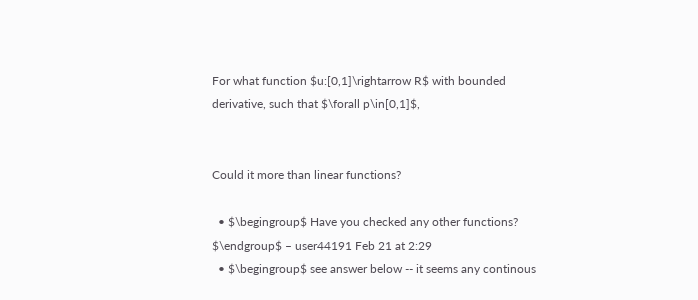For what function $u:[0,1]\rightarrow R$ with bounded derivative, such that $\forall p\in[0,1]$,


Could it more than linear functions?

  • $\begingroup$ Have you checked any other functions? $\endgroup$ – user44191 Feb 21 at 2:29
  • $\begingroup$ see answer below -- it seems any continous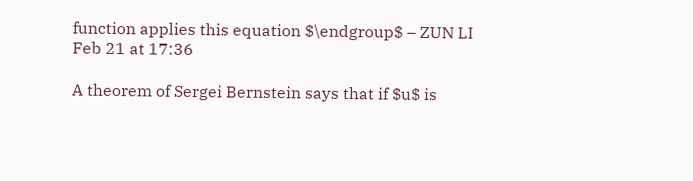function applies this equation $\endgroup$ – ZUN LI Feb 21 at 17:36

A theorem of Sergei Bernstein says that if $u$ is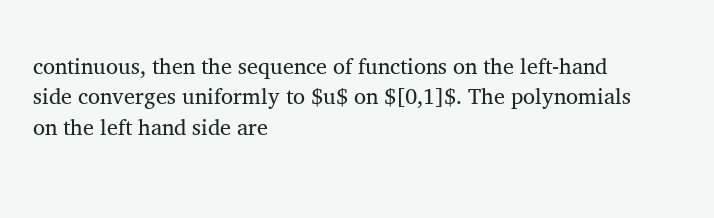continuous, then the sequence of functions on the left-hand side converges uniformly to $u$ on $[0,1]$. The polynomials on the left hand side are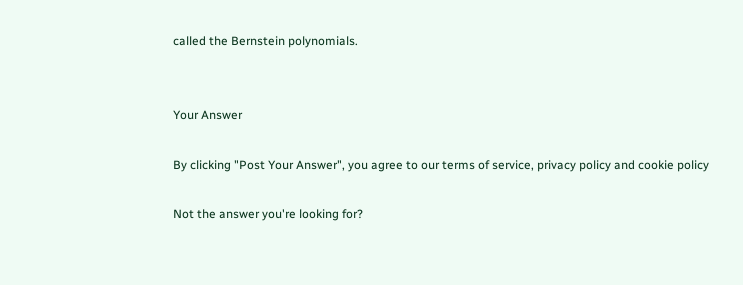called the Bernstein polynomials.


Your Answer

By clicking "Post Your Answer", you agree to our terms of service, privacy policy and cookie policy

Not the answer you're looking for?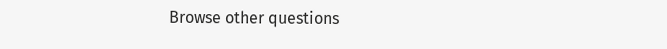Browse other questions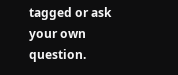tagged or ask your own question.